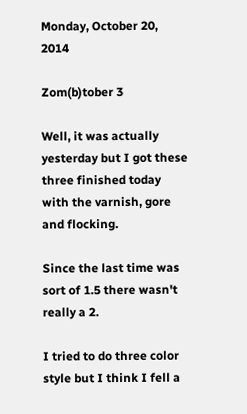Monday, October 20, 2014

Zom(b)tober 3

Well, it was actually yesterday but I got these three finished today with the varnish, gore and flocking.

Since the last time was sort of 1.5 there wasn't really a 2.

I tried to do three color style but I think I fell a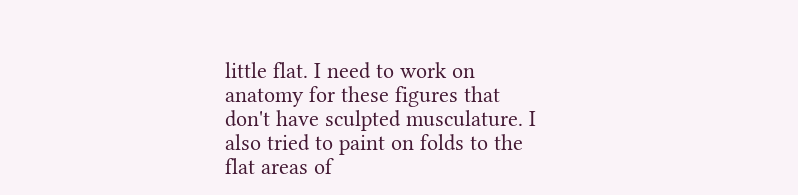little flat. I need to work on anatomy for these figures that don't have sculpted musculature. I also tried to paint on folds to the flat areas of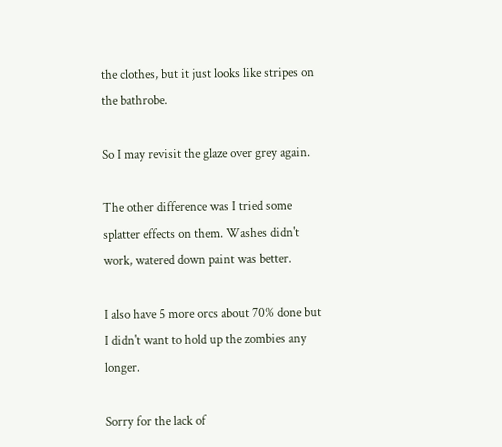the clothes, but it just looks like stripes on the bathrobe.

So I may revisit the glaze over grey again.

The other difference was I tried some splatter effects on them. Washes didn't work, watered down paint was better.

I also have 5 more orcs about 70% done but I didn't want to hold up the zombies any longer.

Sorry for the lack of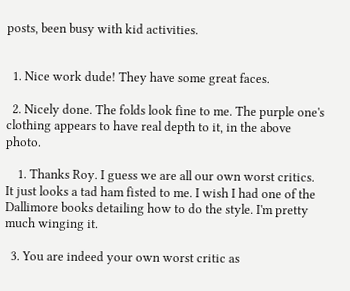posts, been busy with kid activities.


  1. Nice work dude! They have some great faces.

  2. Nicely done. The folds look fine to me. The purple one's clothing appears to have real depth to it, in the above photo.

    1. Thanks Roy. I guess we are all our own worst critics. It just looks a tad ham fisted to me. I wish I had one of the Dallimore books detailing how to do the style. I'm pretty much winging it.

  3. You are indeed your own worst critic as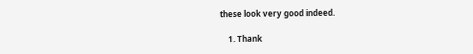these look very good indeed.

    1. Thank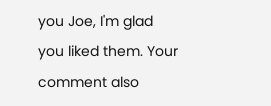you Joe, I'm glad you liked them. Your comment also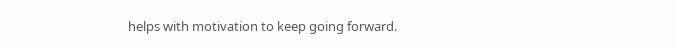helps with motivation to keep going forward.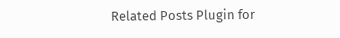Related Posts Plugin for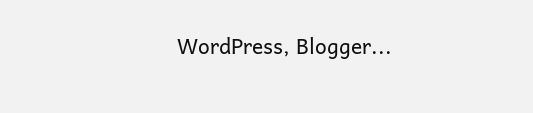WordPress, Blogger...